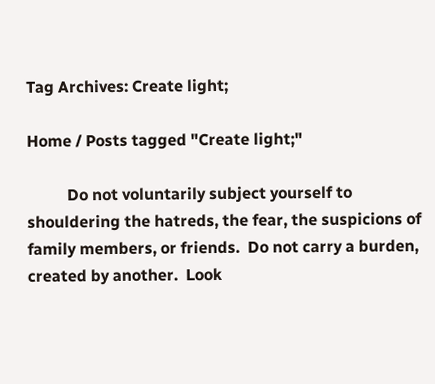Tag Archives: Create light;

Home / Posts tagged "Create light;"

          Do not voluntarily subject yourself to shouldering the hatreds, the fear, the suspicions of family members, or friends.  Do not carry a burden, created by another.  Look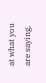at what you are saying,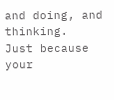and doing, and thinking.  Just because your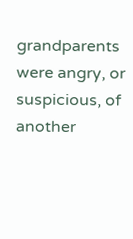grandparents were angry, or suspicious, of another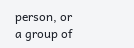person, or a group of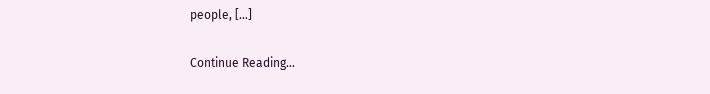people, […]

Continue Reading...